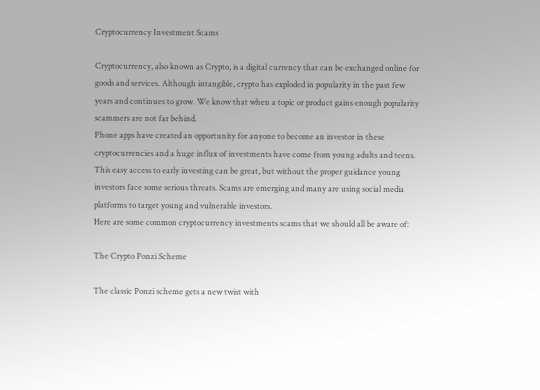Cryptocurrency Investment Scams

Cryptocurrency, also known as Crypto, is a digital currency that can be exchanged online for goods and services. Although intangible, crypto has exploded in popularity in the past few years and continues to grow. We know that when a topic or product gains enough popularity scammers are not far behind.
Phone apps have created an opportunity for anyone to become an investor in these cryptocurrencies and a huge influx of investments have come from young adults and teens. This easy access to early investing can be great, but without the proper guidance young investors face some serious threats. Scams are emerging and many are using social media platforms to target young and vulnerable investors.
Here are some common cryptocurrency investments scams that we should all be aware of:

The Crypto Ponzi Scheme

The classic Ponzi scheme gets a new twist with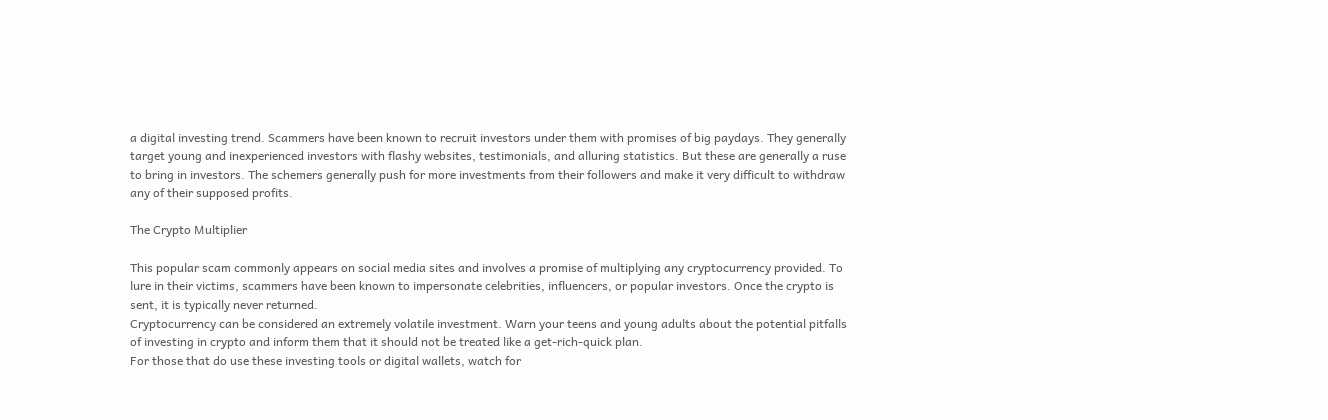a digital investing trend. Scammers have been known to recruit investors under them with promises of big paydays. They generally target young and inexperienced investors with flashy websites, testimonials, and alluring statistics. But these are generally a ruse to bring in investors. The schemers generally push for more investments from their followers and make it very difficult to withdraw any of their supposed profits.

The Crypto Multiplier

This popular scam commonly appears on social media sites and involves a promise of multiplying any cryptocurrency provided. To lure in their victims, scammers have been known to impersonate celebrities, influencers, or popular investors. Once the crypto is sent, it is typically never returned.
Cryptocurrency can be considered an extremely volatile investment. Warn your teens and young adults about the potential pitfalls of investing in crypto and inform them that it should not be treated like a get-rich-quick plan.
For those that do use these investing tools or digital wallets, watch for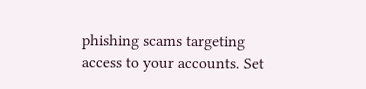phishing scams targeting access to your accounts. Set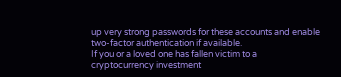up very strong passwords for these accounts and enable two-factor authentication if available.
If you or a loved one has fallen victim to a cryptocurrency investment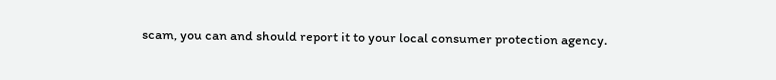scam, you can and should report it to your local consumer protection agency.